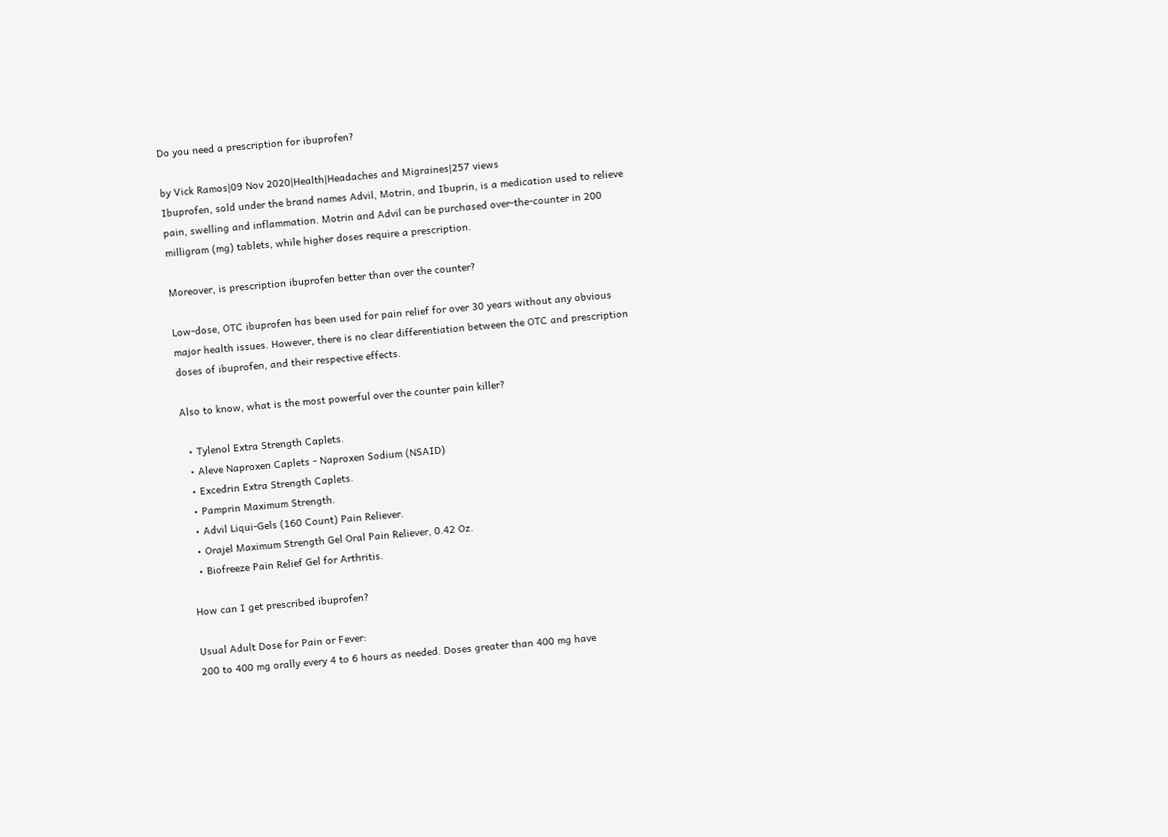Do you need a prescription for ibuprofen?

by Vick Ramos|09 Nov 2020|Health|Headaches and Migraines|257 views
Ibuprofen, sold under the brand names Advil, Motrin, and Ibuprin, is a medication used to relieve pain, swelling and inflammation. Motrin and Advil can be purchased over-the-counter in 200 milligram (mg) tablets, while higher doses require a prescription.

Moreover, is prescription ibuprofen better than over the counter?

Low-dose, OTC ibuprofen has been used for pain relief for over 30 years without any obvious major health issues. However, there is no clear differentiation between the OTC and prescription doses of ibuprofen, and their respective effects.

Also to know, what is the most powerful over the counter pain killer?

  • Tylenol Extra Strength Caplets.
  • Aleve Naproxen Caplets - Naproxen Sodium (NSAID)
  • Excedrin Extra Strength Caplets.
  • Pamprin Maximum Strength.
  • Advil Liqui-Gels (160 Count) Pain Reliever.
  • Orajel Maximum Strength Gel Oral Pain Reliever, 0.42 Oz.
  • Biofreeze Pain Relief Gel for Arthritis.

How can I get prescribed ibuprofen?

Usual Adult Dose for Pain or Fever:
200 to 400 mg orally every 4 to 6 hours as needed. Doses greater than 400 mg have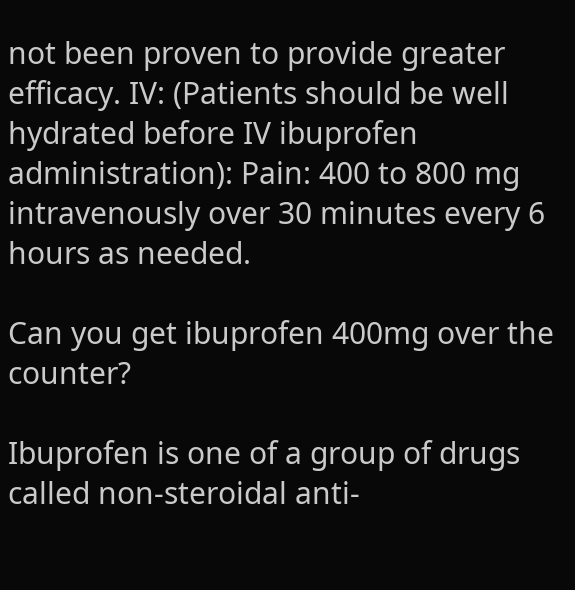not been proven to provide greater efficacy. IV: (Patients should be well hydrated before IV ibuprofen administration): Pain: 400 to 800 mg intravenously over 30 minutes every 6 hours as needed.

Can you get ibuprofen 400mg over the counter?

Ibuprofen is one of a group of drugs called non-steroidal anti-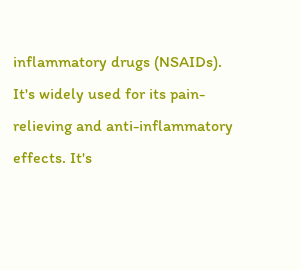inflammatory drugs (NSAIDs). It's widely used for its pain-relieving and anti-inflammatory effects. It's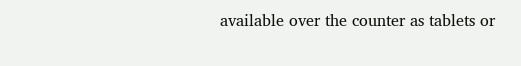available over the counter as tablets or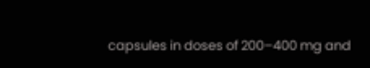capsules in doses of 200–400 mg and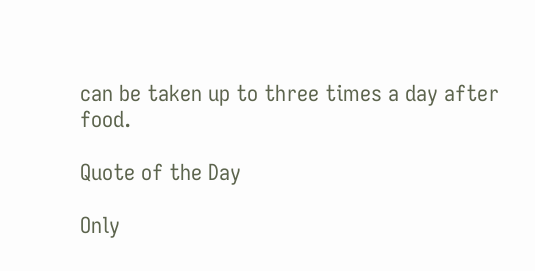can be taken up to three times a day after food.

Quote of the Day

Only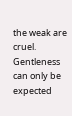the weak are cruel. Gentleness can only be expected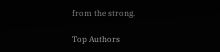from the strong.

Top Authors